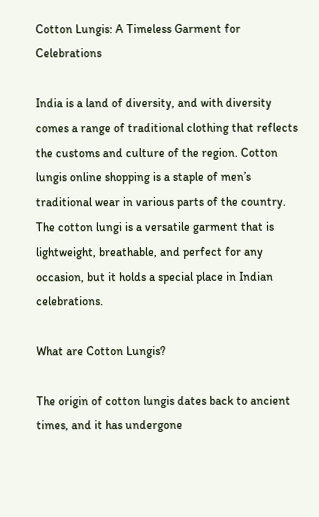Cotton Lungis: A Timeless Garment for Celebrations

India is a land of diversity, and with diversity comes a range of traditional clothing that reflects the customs and culture of the region. Cotton lungis online shopping is a staple of men’s traditional wear in various parts of the country. The cotton lungi is a versatile garment that is lightweight, breathable, and perfect for any occasion, but it holds a special place in Indian celebrations.

What are Cotton Lungis?

The origin of cotton lungis dates back to ancient times, and it has undergone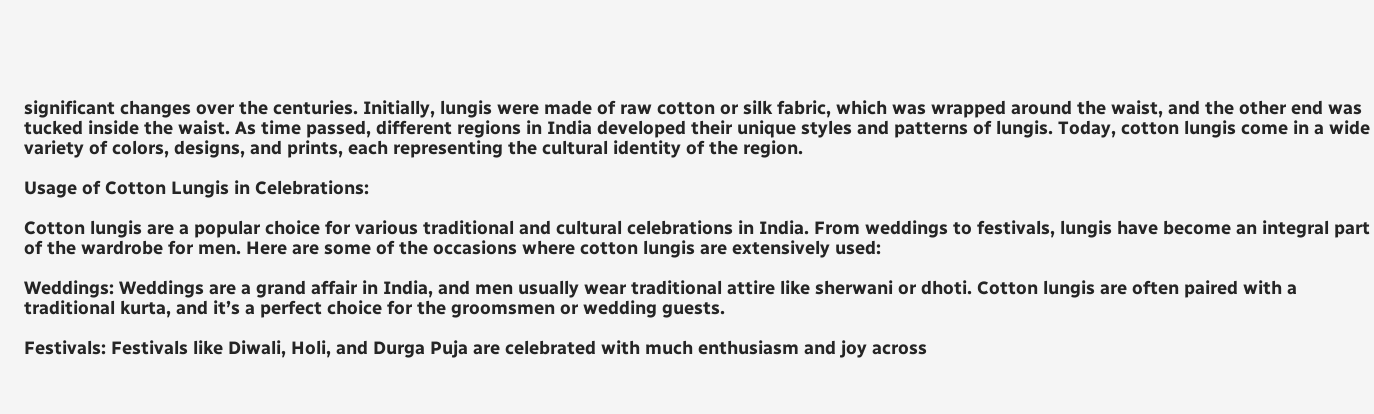significant changes over the centuries. Initially, lungis were made of raw cotton or silk fabric, which was wrapped around the waist, and the other end was tucked inside the waist. As time passed, different regions in India developed their unique styles and patterns of lungis. Today, cotton lungis come in a wide variety of colors, designs, and prints, each representing the cultural identity of the region.

Usage of Cotton Lungis in Celebrations:

Cotton lungis are a popular choice for various traditional and cultural celebrations in India. From weddings to festivals, lungis have become an integral part of the wardrobe for men. Here are some of the occasions where cotton lungis are extensively used:

Weddings: Weddings are a grand affair in India, and men usually wear traditional attire like sherwani or dhoti. Cotton lungis are often paired with a traditional kurta, and it’s a perfect choice for the groomsmen or wedding guests.

Festivals: Festivals like Diwali, Holi, and Durga Puja are celebrated with much enthusiasm and joy across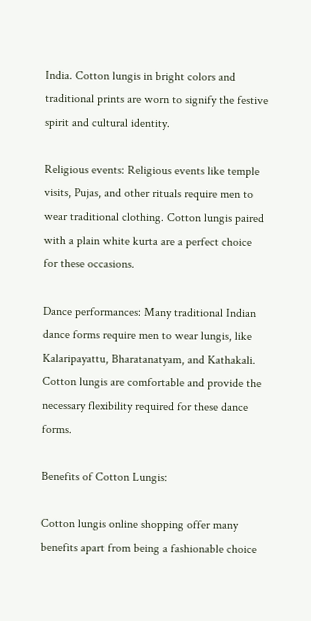India. Cotton lungis in bright colors and traditional prints are worn to signify the festive spirit and cultural identity.

Religious events: Religious events like temple visits, Pujas, and other rituals require men to wear traditional clothing. Cotton lungis paired with a plain white kurta are a perfect choice for these occasions.

Dance performances: Many traditional Indian dance forms require men to wear lungis, like Kalaripayattu, Bharatanatyam, and Kathakali. Cotton lungis are comfortable and provide the necessary flexibility required for these dance forms.

Benefits of Cotton Lungis:

Cotton lungis online shopping offer many benefits apart from being a fashionable choice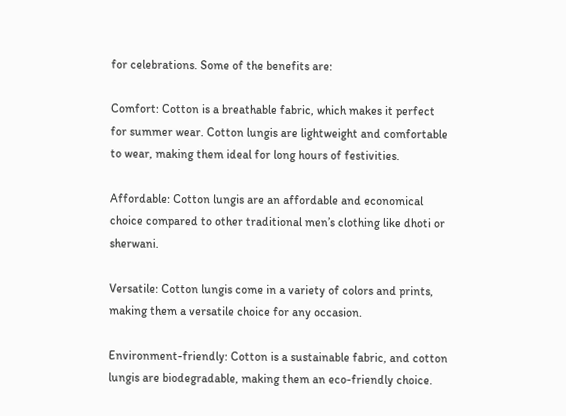for celebrations. Some of the benefits are:

Comfort: Cotton is a breathable fabric, which makes it perfect for summer wear. Cotton lungis are lightweight and comfortable to wear, making them ideal for long hours of festivities.

Affordable: Cotton lungis are an affordable and economical choice compared to other traditional men’s clothing like dhoti or sherwani.

Versatile: Cotton lungis come in a variety of colors and prints, making them a versatile choice for any occasion.

Environment-friendly: Cotton is a sustainable fabric, and cotton lungis are biodegradable, making them an eco-friendly choice.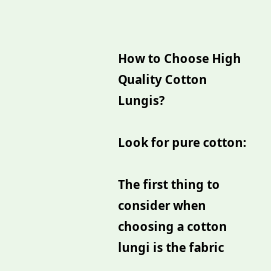How to Choose High Quality Cotton Lungis?

Look for pure cotton:

The first thing to consider when choosing a cotton lungi is the fabric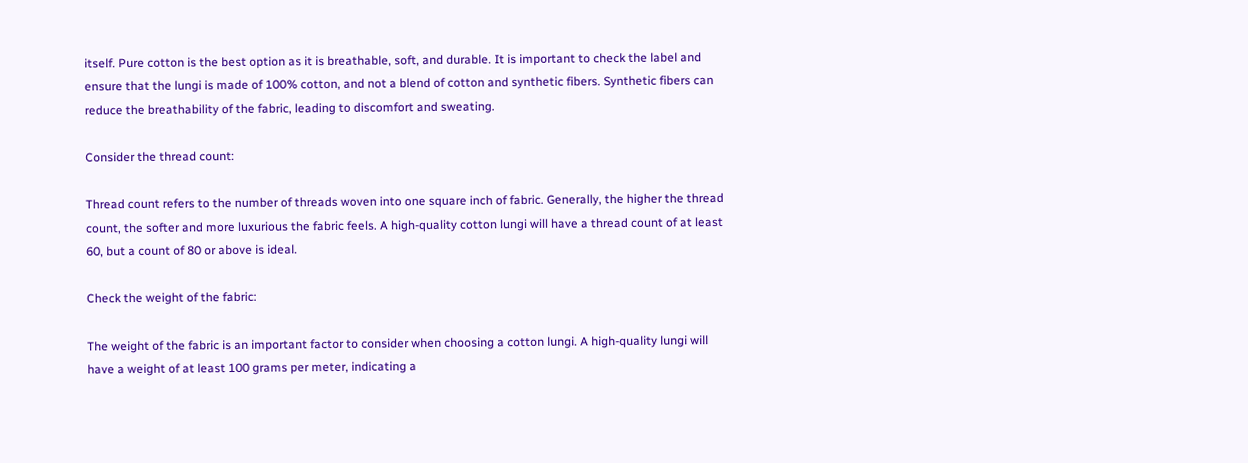itself. Pure cotton is the best option as it is breathable, soft, and durable. It is important to check the label and ensure that the lungi is made of 100% cotton, and not a blend of cotton and synthetic fibers. Synthetic fibers can reduce the breathability of the fabric, leading to discomfort and sweating.

Consider the thread count:

Thread count refers to the number of threads woven into one square inch of fabric. Generally, the higher the thread count, the softer and more luxurious the fabric feels. A high-quality cotton lungi will have a thread count of at least 60, but a count of 80 or above is ideal.

Check the weight of the fabric:

The weight of the fabric is an important factor to consider when choosing a cotton lungi. A high-quality lungi will have a weight of at least 100 grams per meter, indicating a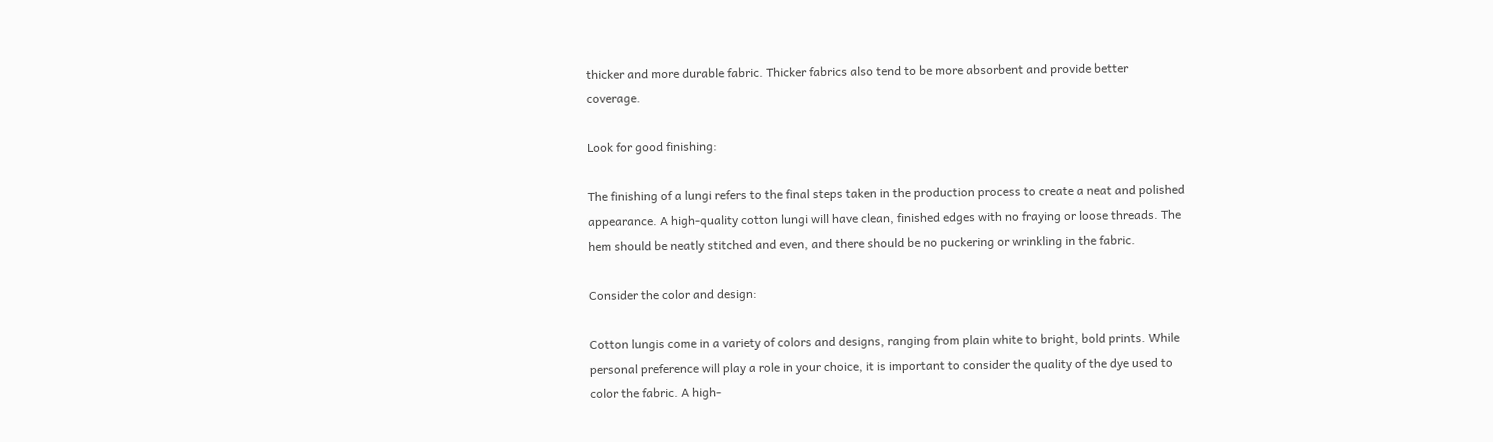thicker and more durable fabric. Thicker fabrics also tend to be more absorbent and provide better coverage.

Look for good finishing:

The finishing of a lungi refers to the final steps taken in the production process to create a neat and polished appearance. A high-quality cotton lungi will have clean, finished edges with no fraying or loose threads. The hem should be neatly stitched and even, and there should be no puckering or wrinkling in the fabric.

Consider the color and design:

Cotton lungis come in a variety of colors and designs, ranging from plain white to bright, bold prints. While personal preference will play a role in your choice, it is important to consider the quality of the dye used to color the fabric. A high-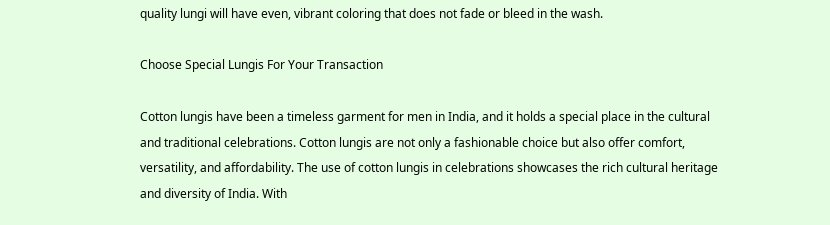quality lungi will have even, vibrant coloring that does not fade or bleed in the wash.

Choose Special Lungis For Your Transaction

Cotton lungis have been a timeless garment for men in India, and it holds a special place in the cultural and traditional celebrations. Cotton lungis are not only a fashionable choice but also offer comfort, versatility, and affordability. The use of cotton lungis in celebrations showcases the rich cultural heritage and diversity of India. With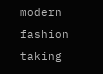modern fashion taking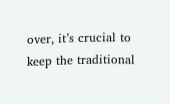over, it’s crucial to keep the traditional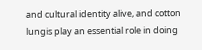and cultural identity alive, and cotton lungis play an essential role in doing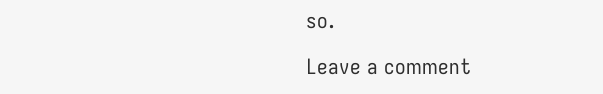so.

Leave a comment